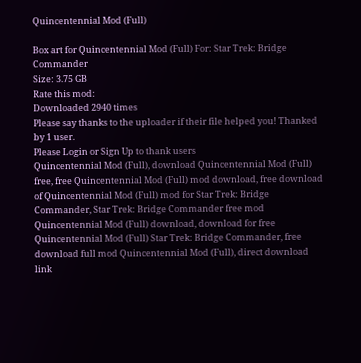Quincentennial Mod (Full)

Box art for Quincentennial Mod (Full) For: Star Trek: Bridge Commander
Size: 3.75 GB
Rate this mod:
Downloaded 2940 times
Please say thanks to the uploader if their file helped you! Thanked by 1 user.
Please Login or Sign Up to thank users
Quincentennial Mod (Full), download Quincentennial Mod (Full) free, free Quincentennial Mod (Full) mod download, free download of Quincentennial Mod (Full) mod for Star Trek: Bridge Commander, Star Trek: Bridge Commander free mod Quincentennial Mod (Full) download, download for free Quincentennial Mod (Full) Star Trek: Bridge Commander, free download full mod Quincentennial Mod (Full), direct download link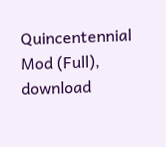Quincentennial Mod (Full), download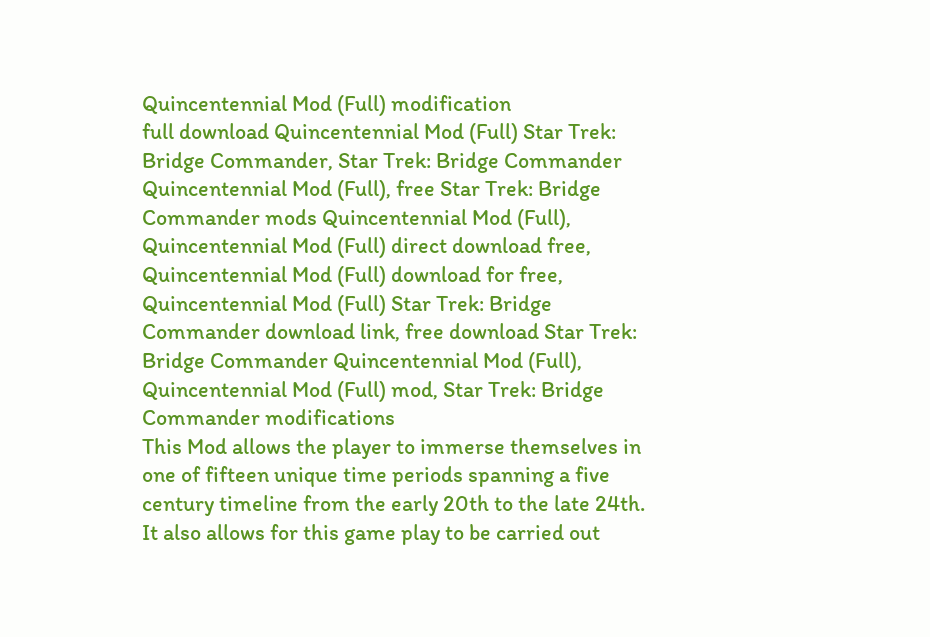Quincentennial Mod (Full) modification
full download Quincentennial Mod (Full) Star Trek: Bridge Commander, Star Trek: Bridge Commander Quincentennial Mod (Full), free Star Trek: Bridge Commander mods Quincentennial Mod (Full), Quincentennial Mod (Full) direct download free, Quincentennial Mod (Full) download for free, Quincentennial Mod (Full) Star Trek: Bridge Commander download link, free download Star Trek: Bridge Commander Quincentennial Mod (Full), Quincentennial Mod (Full) mod, Star Trek: Bridge Commander modifications
This Mod allows the player to immerse themselves in one of fifteen unique time periods spanning a five century timeline from the early 20th to the late 24th. It also allows for this game play to be carried out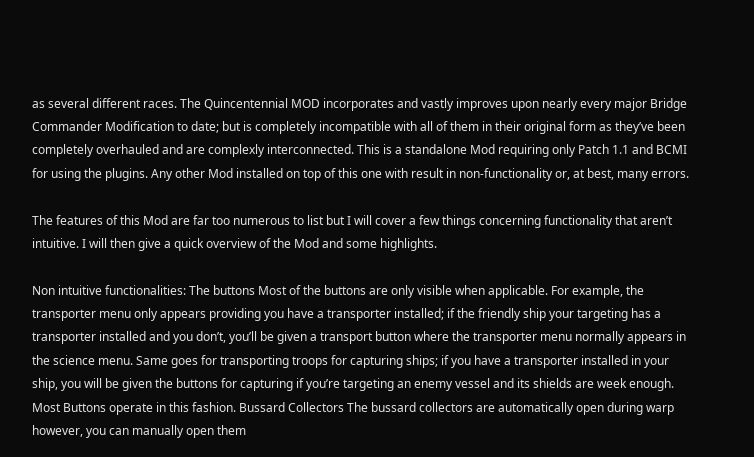as several different races. The Quincentennial MOD incorporates and vastly improves upon nearly every major Bridge Commander Modification to date; but is completely incompatible with all of them in their original form as they’ve been completely overhauled and are complexly interconnected. This is a standalone Mod requiring only Patch 1.1 and BCMI for using the plugins. Any other Mod installed on top of this one with result in non-functionality or, at best, many errors.

The features of this Mod are far too numerous to list but I will cover a few things concerning functionality that aren’t intuitive. I will then give a quick overview of the Mod and some highlights.

Non intuitive functionalities: The buttons Most of the buttons are only visible when applicable. For example, the transporter menu only appears providing you have a transporter installed; if the friendly ship your targeting has a transporter installed and you don’t, you’ll be given a transport button where the transporter menu normally appears in the science menu. Same goes for transporting troops for capturing ships; if you have a transporter installed in your ship, you will be given the buttons for capturing if you’re targeting an enemy vessel and its shields are week enough. Most Buttons operate in this fashion. Bussard Collectors The bussard collectors are automatically open during warp however, you can manually open them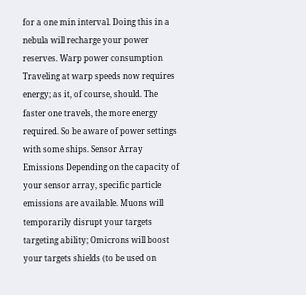for a one min interval. Doing this in a nebula will recharge your power reserves. Warp power consumption Traveling at warp speeds now requires energy; as it, of course, should. The faster one travels, the more energy required. So be aware of power settings with some ships. Sensor Array Emissions Depending on the capacity of your sensor array, specific particle emissions are available. Muons will temporarily disrupt your targets targeting ability; Omicrons will boost your targets shields (to be used on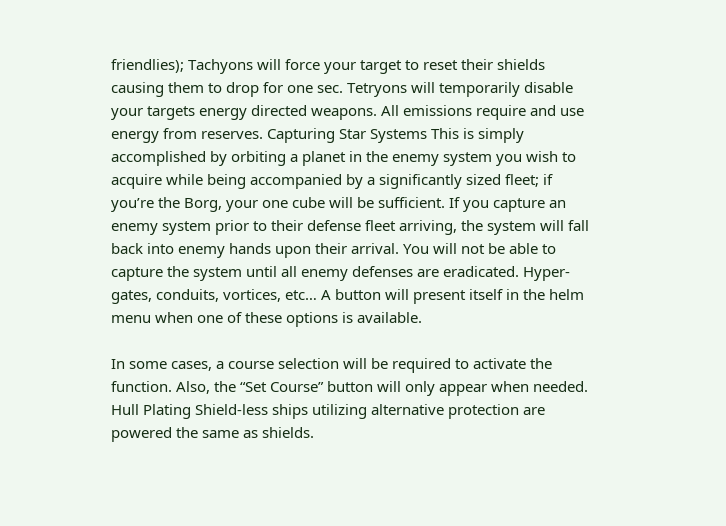friendlies); Tachyons will force your target to reset their shields causing them to drop for one sec. Tetryons will temporarily disable your targets energy directed weapons. All emissions require and use energy from reserves. Capturing Star Systems This is simply accomplished by orbiting a planet in the enemy system you wish to acquire while being accompanied by a significantly sized fleet; if you’re the Borg, your one cube will be sufficient. If you capture an enemy system prior to their defense fleet arriving, the system will fall back into enemy hands upon their arrival. You will not be able to capture the system until all enemy defenses are eradicated. Hyper-gates, conduits, vortices, etc… A button will present itself in the helm menu when one of these options is available.

In some cases, a course selection will be required to activate the function. Also, the “Set Course” button will only appear when needed. Hull Plating Shield-less ships utilizing alternative protection are powered the same as shields.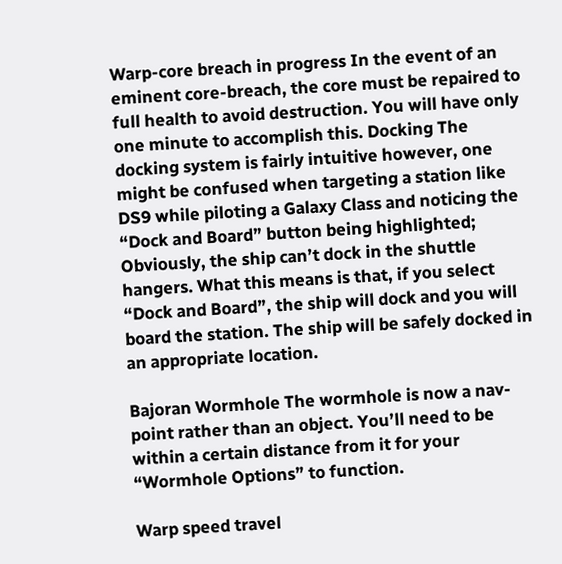Warp-core breach in progress In the event of an eminent core-breach, the core must be repaired to full health to avoid destruction. You will have only one minute to accomplish this. Docking The docking system is fairly intuitive however, one might be confused when targeting a station like DS9 while piloting a Galaxy Class and noticing the “Dock and Board” button being highlighted; Obviously, the ship can’t dock in the shuttle hangers. What this means is that, if you select “Dock and Board”, the ship will dock and you will board the station. The ship will be safely docked in an appropriate location.

Bajoran Wormhole The wormhole is now a nav-point rather than an object. You’ll need to be within a certain distance from it for your “Wormhole Options” to function.

Warp speed travel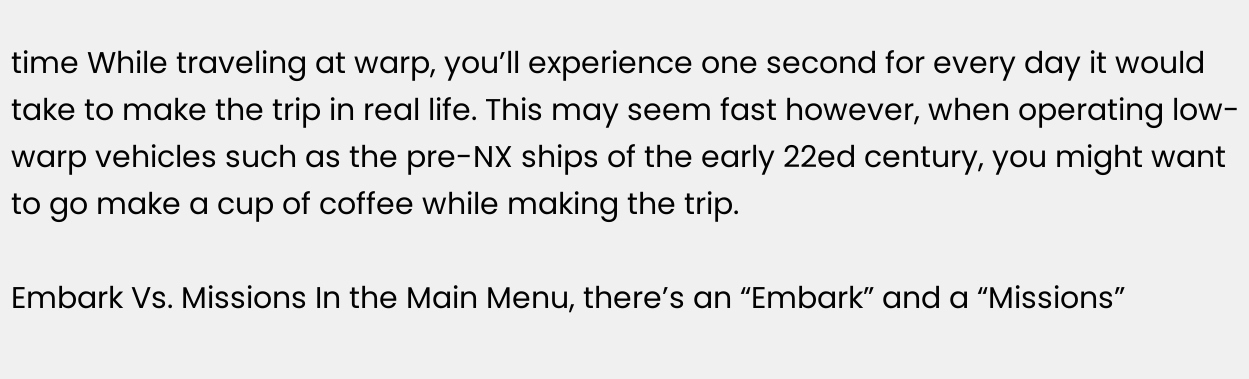time While traveling at warp, you’ll experience one second for every day it would take to make the trip in real life. This may seem fast however, when operating low-warp vehicles such as the pre-NX ships of the early 22ed century, you might want to go make a cup of coffee while making the trip.

Embark Vs. Missions In the Main Menu, there’s an “Embark” and a “Missions”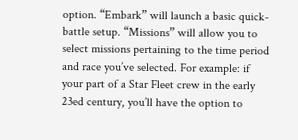option. “Embark” will launch a basic quick-battle setup. “Missions” will allow you to select missions pertaining to the time period and race you’ve selected. For example: if your part of a Star Fleet crew in the early 23ed century, you’ll have the option to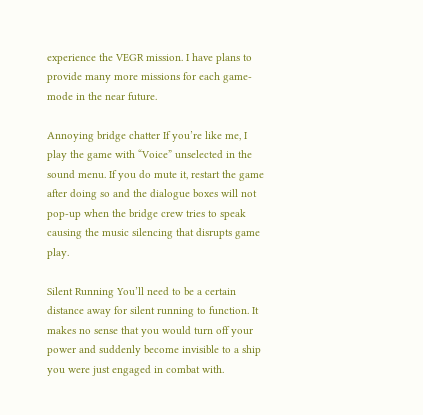experience the VEGR mission. I have plans to provide many more missions for each game-mode in the near future.

Annoying bridge chatter If you’re like me, I play the game with “Voice” unselected in the sound menu. If you do mute it, restart the game after doing so and the dialogue boxes will not pop-up when the bridge crew tries to speak causing the music silencing that disrupts game play.

Silent Running You’ll need to be a certain distance away for silent running to function. It makes no sense that you would turn off your power and suddenly become invisible to a ship you were just engaged in combat with.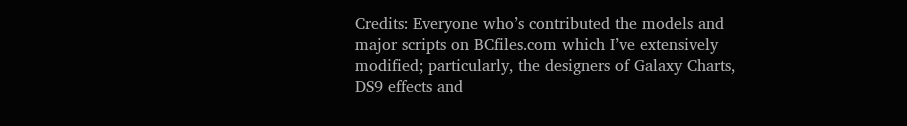Credits: Everyone who’s contributed the models and major scripts on BCfiles.com which I’ve extensively modified; particularly, the designers of Galaxy Charts, DS9 effects and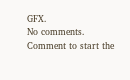GFX.
No comments. Comment to start the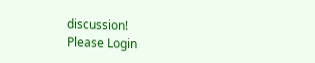discussion!
Please Login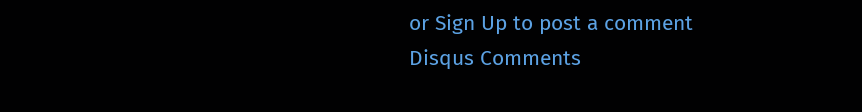or Sign Up to post a comment
Disqus Comments